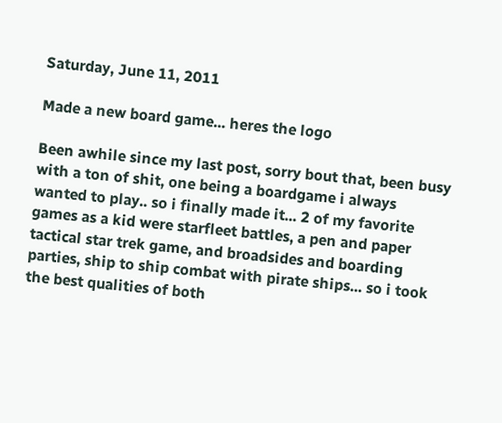Saturday, June 11, 2011

Made a new board game... heres the logo

Been awhile since my last post, sorry bout that, been busy with a ton of shit, one being a boardgame i always wanted to play.. so i finally made it... 2 of my favorite games as a kid were starfleet battles, a pen and paper tactical star trek game, and broadsides and boarding parties, ship to ship combat with pirate ships... so i took the best qualities of both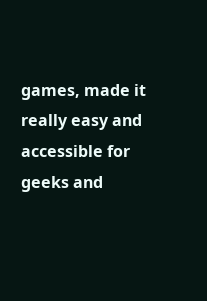games, made it really easy and accessible for geeks and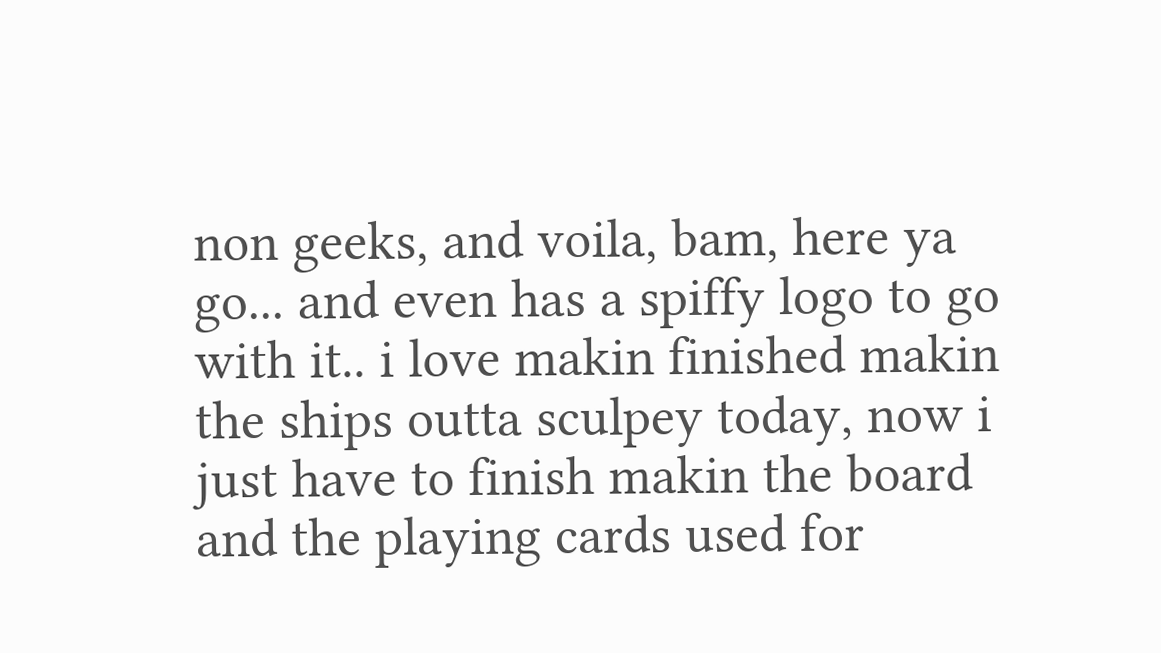non geeks, and voila, bam, here ya go... and even has a spiffy logo to go with it.. i love makin finished makin the ships outta sculpey today, now i just have to finish makin the board and the playing cards used for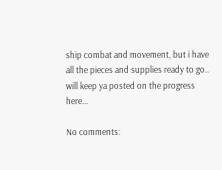ship combat and movement, but i have all the pieces and supplies ready to go.. will keep ya posted on the progress here...

No comments: